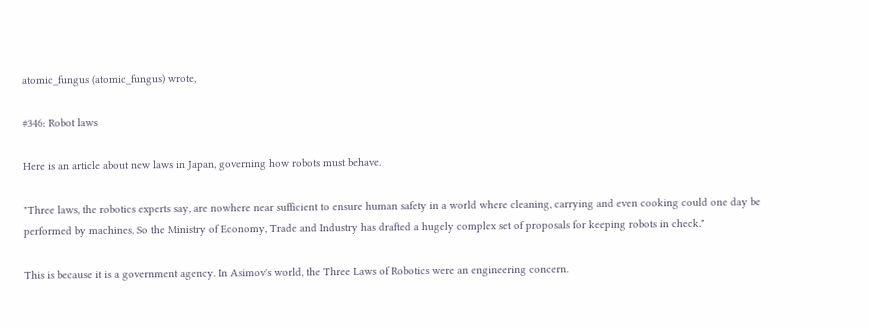atomic_fungus (atomic_fungus) wrote,

#346: Robot laws

Here is an article about new laws in Japan, governing how robots must behave.

"Three laws, the robotics experts say, are nowhere near sufficient to ensure human safety in a world where cleaning, carrying and even cooking could one day be performed by machines. So the Ministry of Economy, Trade and Industry has drafted a hugely complex set of proposals for keeping robots in check."

This is because it is a government agency. In Asimov's world, the Three Laws of Robotics were an engineering concern.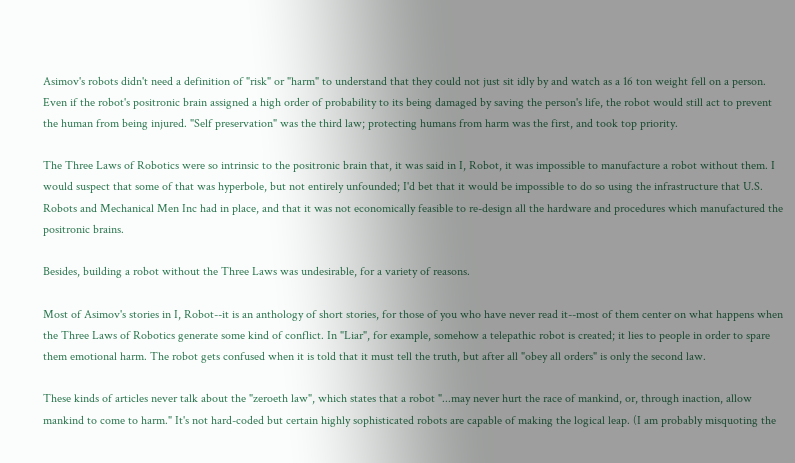Asimov's robots didn't need a definition of "risk" or "harm" to understand that they could not just sit idly by and watch as a 16 ton weight fell on a person. Even if the robot's positronic brain assigned a high order of probability to its being damaged by saving the person's life, the robot would still act to prevent the human from being injured. "Self preservation" was the third law; protecting humans from harm was the first, and took top priority.

The Three Laws of Robotics were so intrinsic to the positronic brain that, it was said in I, Robot, it was impossible to manufacture a robot without them. I would suspect that some of that was hyperbole, but not entirely unfounded; I'd bet that it would be impossible to do so using the infrastructure that U.S. Robots and Mechanical Men Inc had in place, and that it was not economically feasible to re-design all the hardware and procedures which manufactured the positronic brains.

Besides, building a robot without the Three Laws was undesirable, for a variety of reasons.

Most of Asimov's stories in I, Robot--it is an anthology of short stories, for those of you who have never read it--most of them center on what happens when the Three Laws of Robotics generate some kind of conflict. In "Liar", for example, somehow a telepathic robot is created; it lies to people in order to spare them emotional harm. The robot gets confused when it is told that it must tell the truth, but after all "obey all orders" is only the second law.

These kinds of articles never talk about the "zeroeth law", which states that a robot "...may never hurt the race of mankind, or, through inaction, allow mankind to come to harm." It's not hard-coded but certain highly sophisticated robots are capable of making the logical leap. (I am probably misquoting the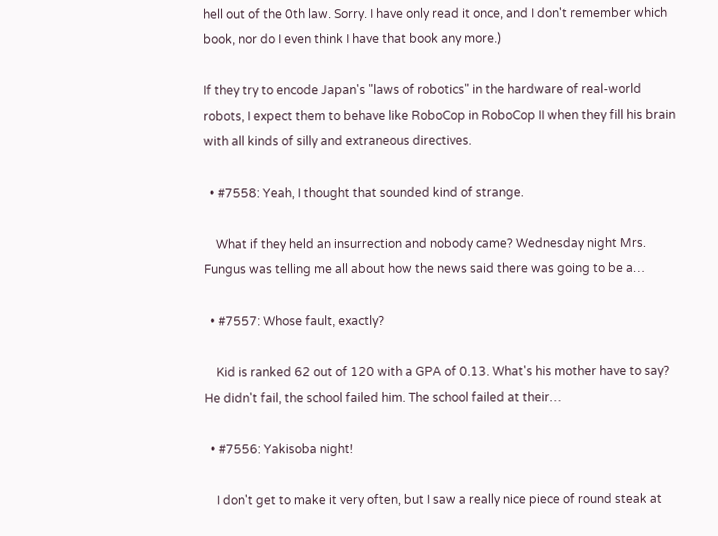hell out of the 0th law. Sorry. I have only read it once, and I don't remember which book, nor do I even think I have that book any more.)

If they try to encode Japan's "laws of robotics" in the hardware of real-world robots, I expect them to behave like RoboCop in RoboCop II when they fill his brain with all kinds of silly and extraneous directives.

  • #7558: Yeah, I thought that sounded kind of strange.

    What if they held an insurrection and nobody came? Wednesday night Mrs. Fungus was telling me all about how the news said there was going to be a…

  • #7557: Whose fault, exactly?

    Kid is ranked 62 out of 120 with a GPA of 0.13. What's his mother have to say? He didn't fail, the school failed him. The school failed at their…

  • #7556: Yakisoba night!

    I don't get to make it very often, but I saw a really nice piece of round steak at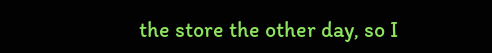the store the other day, so I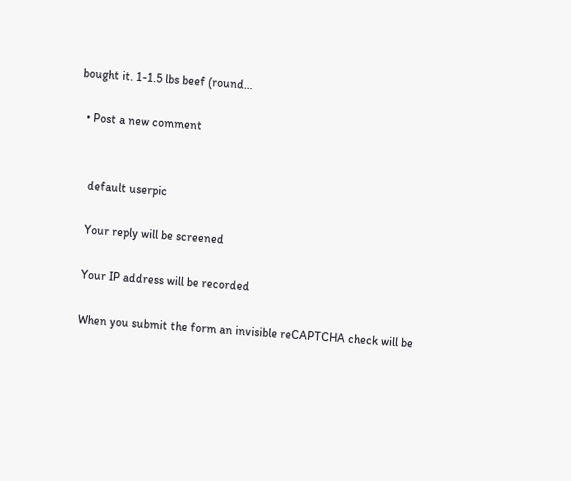bought it. 1-1.5 lbs beef (round…

  • Post a new comment


    default userpic

    Your reply will be screened

    Your IP address will be recorded

    When you submit the form an invisible reCAPTCHA check will be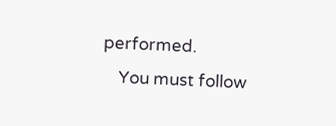performed.
    You must follow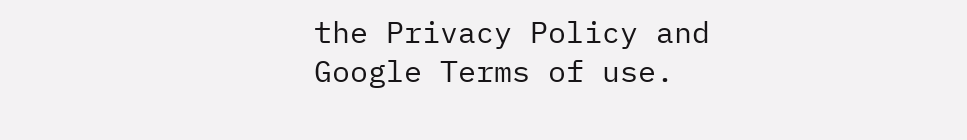the Privacy Policy and Google Terms of use.